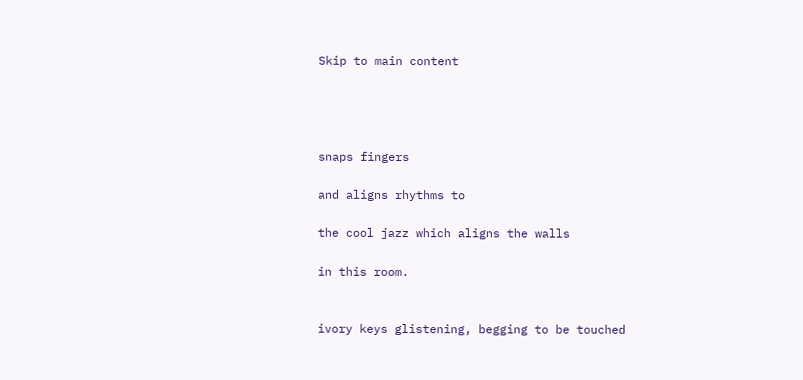Skip to main content




snaps fingers

and aligns rhythms to

the cool jazz which aligns the walls

in this room.


ivory keys glistening, begging to be touched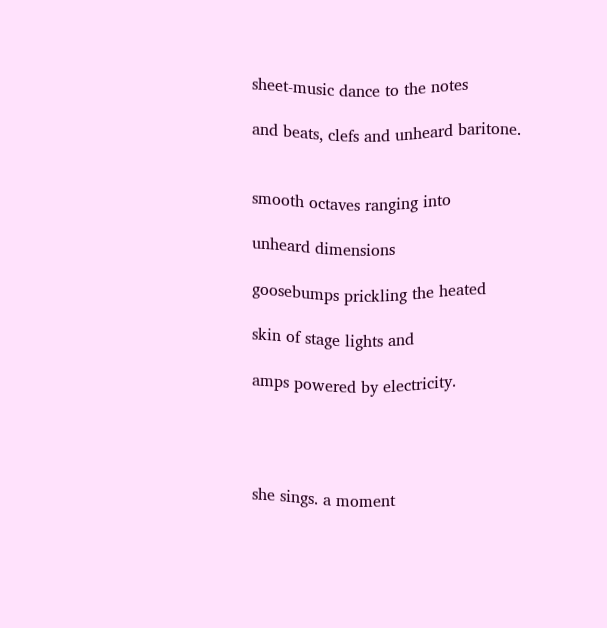sheet-music dance to the notes

and beats, clefs and unheard baritone.


smooth octaves ranging into

unheard dimensions

goosebumps prickling the heated

skin of stage lights and

amps powered by electricity.




she sings. a moment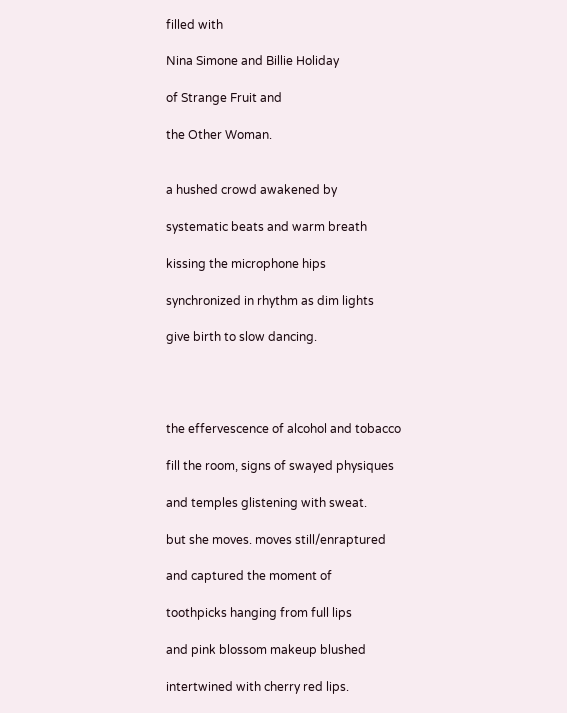filled with

Nina Simone and Billie Holiday

of Strange Fruit and

the Other Woman.


a hushed crowd awakened by

systematic beats and warm breath

kissing the microphone hips

synchronized in rhythm as dim lights

give birth to slow dancing.




the effervescence of alcohol and tobacco

fill the room, signs of swayed physiques

and temples glistening with sweat.

but she moves. moves still/enraptured

and captured the moment of

toothpicks hanging from full lips

and pink blossom makeup blushed

intertwined with cherry red lips.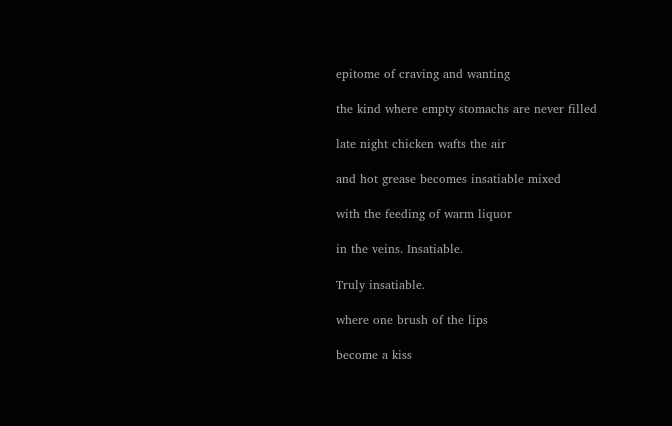epitome of craving and wanting

the kind where empty stomachs are never filled

late night chicken wafts the air

and hot grease becomes insatiable mixed

with the feeding of warm liquor

in the veins. Insatiable.

Truly insatiable.

where one brush of the lips

become a kiss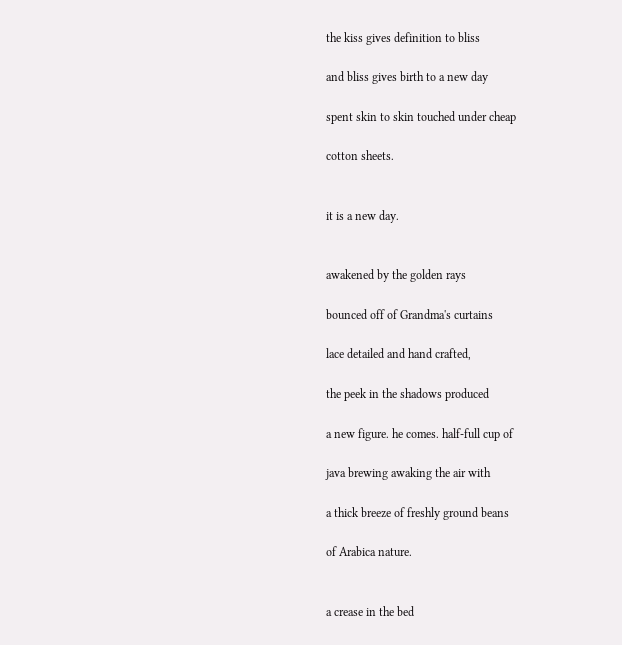the kiss gives definition to bliss

and bliss gives birth to a new day

spent skin to skin touched under cheap

cotton sheets.


it is a new day.


awakened by the golden rays

bounced off of Grandma's curtains

lace detailed and hand crafted,

the peek in the shadows produced

a new figure. he comes. half-full cup of

java brewing awaking the air with

a thick breeze of freshly ground beans

of Arabica nature.


a crease in the bed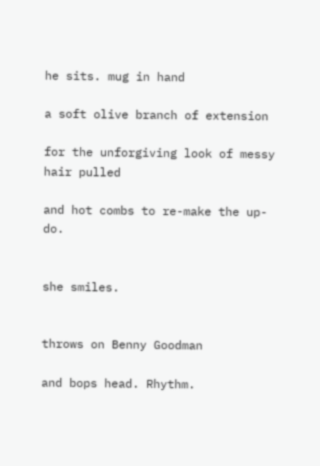he sits. mug in hand

a soft olive branch of extension

for the unforgiving look of messy hair pulled

and hot combs to re-make the up-do.


she smiles.


throws on Benny Goodman

and bops head. Rhythm.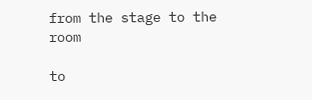from the stage to the room

to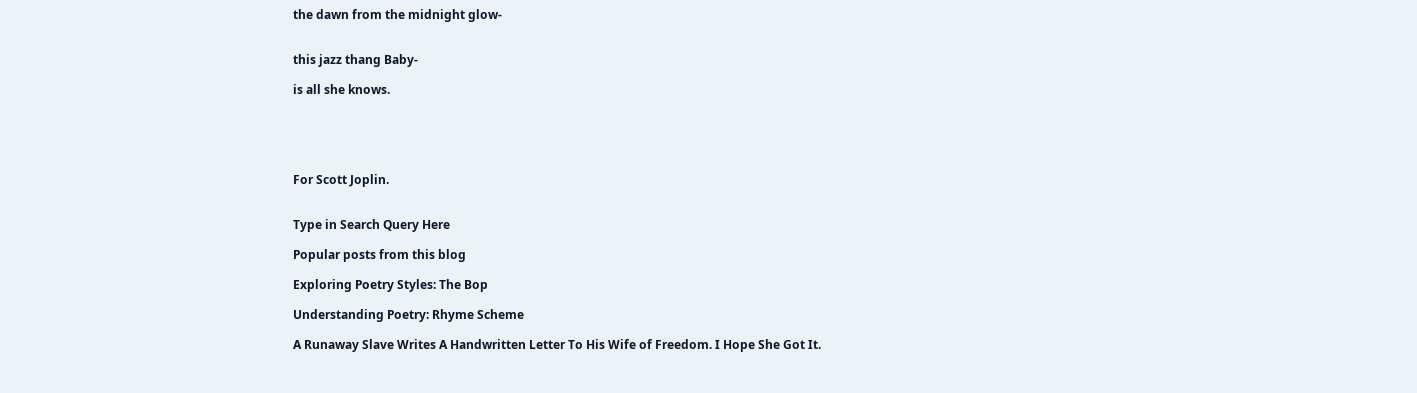the dawn from the midnight glow-


this jazz thang Baby-

is all she knows.





For Scott Joplin.


Type in Search Query Here

Popular posts from this blog

Exploring Poetry Styles: The Bop

Understanding Poetry: Rhyme Scheme

A Runaway Slave Writes A Handwritten Letter To His Wife of Freedom. I Hope She Got It.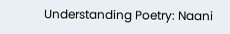Understanding Poetry: Naani